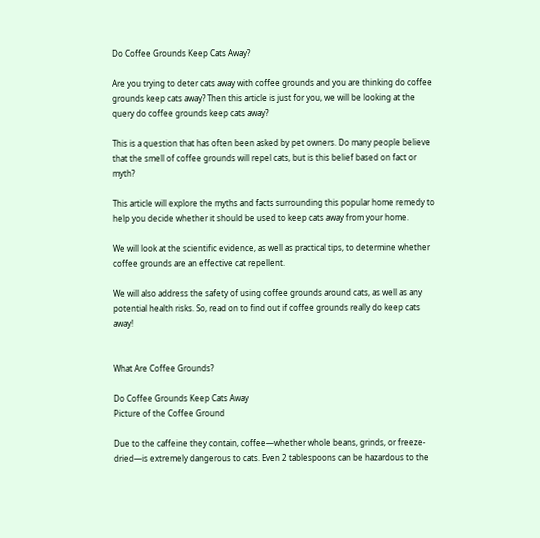Do Coffee Grounds Keep Cats Away?

Are you trying to deter cats away with coffee grounds and you are thinking do coffee grounds keep cats away? Then this article is just for you, we will be looking at the query do coffee grounds keep cats away?

This is a question that has often been asked by pet owners. Do many people believe that the smell of coffee grounds will repel cats, but is this belief based on fact or myth?

This article will explore the myths and facts surrounding this popular home remedy to help you decide whether it should be used to keep cats away from your home.

We will look at the scientific evidence, as well as practical tips, to determine whether coffee grounds are an effective cat repellent.

We will also address the safety of using coffee grounds around cats, as well as any potential health risks. So, read on to find out if coffee grounds really do keep cats away!


What Are Coffee Grounds?

Do Coffee Grounds Keep Cats Away
Picture of the Coffee Ground

Due to the caffeine they contain, coffee—whether whole beans, grinds, or freeze-dried—is extremely dangerous to cats. Even 2 tablespoons can be hazardous to the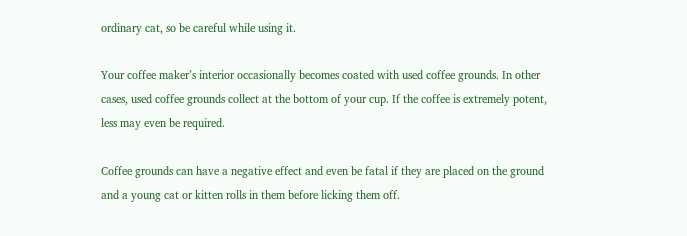ordinary cat, so be careful while using it.

Your coffee maker’s interior occasionally becomes coated with used coffee grounds. In other cases, used coffee grounds collect at the bottom of your cup. If the coffee is extremely potent, less may even be required.

Coffee grounds can have a negative effect and even be fatal if they are placed on the ground and a young cat or kitten rolls in them before licking them off.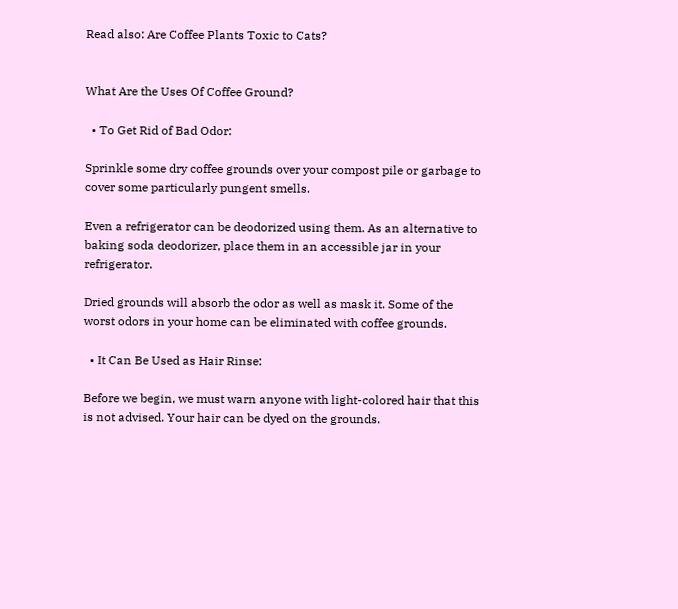Read also: Are Coffee Plants Toxic to Cats?


What Are the Uses Of Coffee Ground?

  • To Get Rid of Bad Odor:

Sprinkle some dry coffee grounds over your compost pile or garbage to cover some particularly pungent smells.

Even a refrigerator can be deodorized using them. As an alternative to baking soda deodorizer, place them in an accessible jar in your refrigerator.

Dried grounds will absorb the odor as well as mask it. Some of the worst odors in your home can be eliminated with coffee grounds.

  • It Can Be Used as Hair Rinse:

Before we begin, we must warn anyone with light-colored hair that this is not advised. Your hair can be dyed on the grounds.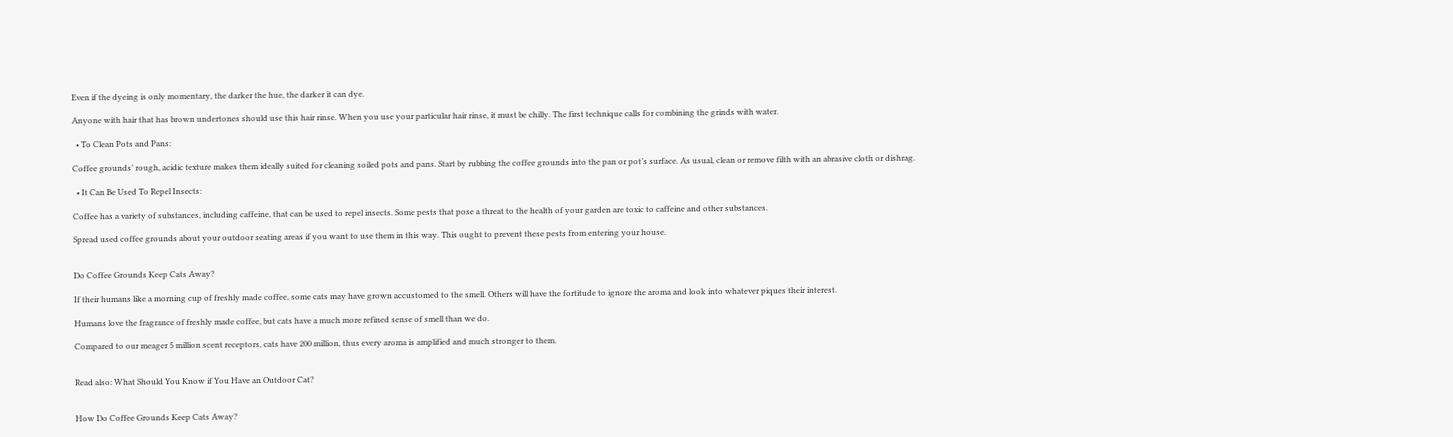Even if the dyeing is only momentary, the darker the hue, the darker it can dye.

Anyone with hair that has brown undertones should use this hair rinse. When you use your particular hair rinse, it must be chilly. The first technique calls for combining the grinds with water.

  • To Clean Pots and Pans:

Coffee grounds’ rough, acidic texture makes them ideally suited for cleaning soiled pots and pans. Start by rubbing the coffee grounds into the pan or pot’s surface. As usual, clean or remove filth with an abrasive cloth or dishrag.

  • It Can Be Used To Repel Insects:

Coffee has a variety of substances, including caffeine, that can be used to repel insects. Some pests that pose a threat to the health of your garden are toxic to caffeine and other substances.

Spread used coffee grounds about your outdoor seating areas if you want to use them in this way. This ought to prevent these pests from entering your house.


Do Coffee Grounds Keep Cats Away?

If their humans like a morning cup of freshly made coffee, some cats may have grown accustomed to the smell. Others will have the fortitude to ignore the aroma and look into whatever piques their interest.

Humans love the fragrance of freshly made coffee, but cats have a much more refined sense of smell than we do.

Compared to our meager 5 million scent receptors, cats have 200 million, thus every aroma is amplified and much stronger to them.


Read also: What Should You Know if You Have an Outdoor Cat?


How Do Coffee Grounds Keep Cats Away?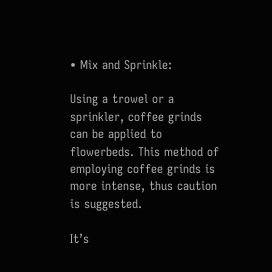• Mix and Sprinkle:

Using a trowel or a sprinkler, coffee grinds can be applied to flowerbeds. This method of employing coffee grinds is more intense, thus caution is suggested.

It’s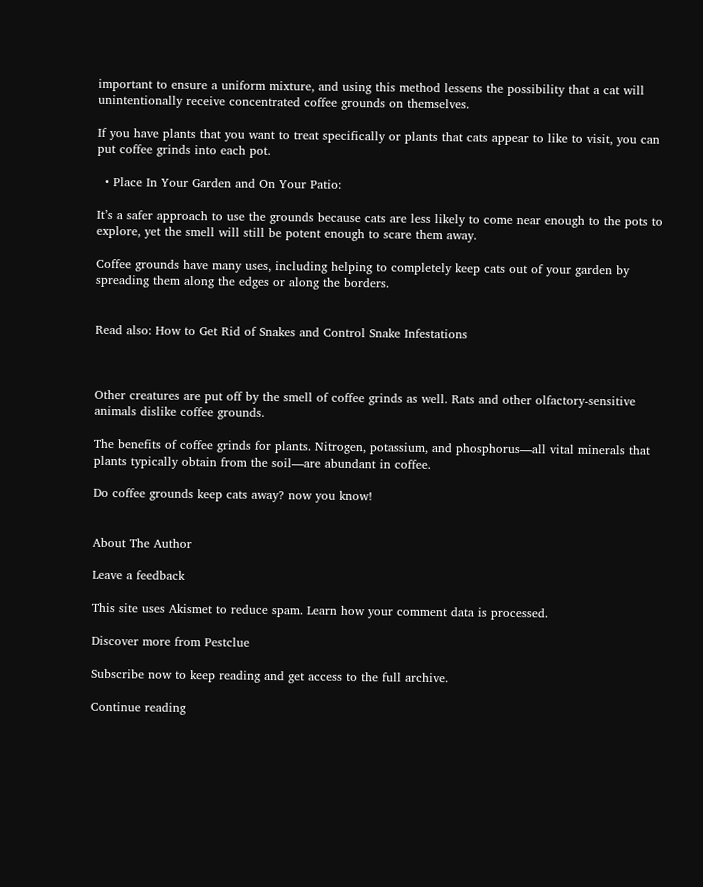important to ensure a uniform mixture, and using this method lessens the possibility that a cat will unintentionally receive concentrated coffee grounds on themselves.

If you have plants that you want to treat specifically or plants that cats appear to like to visit, you can put coffee grinds into each pot.

  • Place In Your Garden and On Your Patio:

It’s a safer approach to use the grounds because cats are less likely to come near enough to the pots to explore, yet the smell will still be potent enough to scare them away.

Coffee grounds have many uses, including helping to completely keep cats out of your garden by spreading them along the edges or along the borders.


Read also: How to Get Rid of Snakes and Control Snake Infestations



Other creatures are put off by the smell of coffee grinds as well. Rats and other olfactory-sensitive animals dislike coffee grounds.

The benefits of coffee grinds for plants. Nitrogen, potassium, and phosphorus—all vital minerals that plants typically obtain from the soil—are abundant in coffee.

Do coffee grounds keep cats away? now you know!


About The Author

Leave a feedback

This site uses Akismet to reduce spam. Learn how your comment data is processed.

Discover more from Pestclue

Subscribe now to keep reading and get access to the full archive.

Continue reading